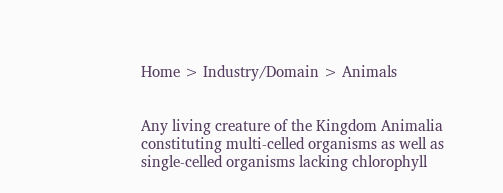Home > Industry/Domain > Animals


Any living creature of the Kingdom Animalia constituting multi-celled organisms as well as single-celled organisms lacking chlorophyll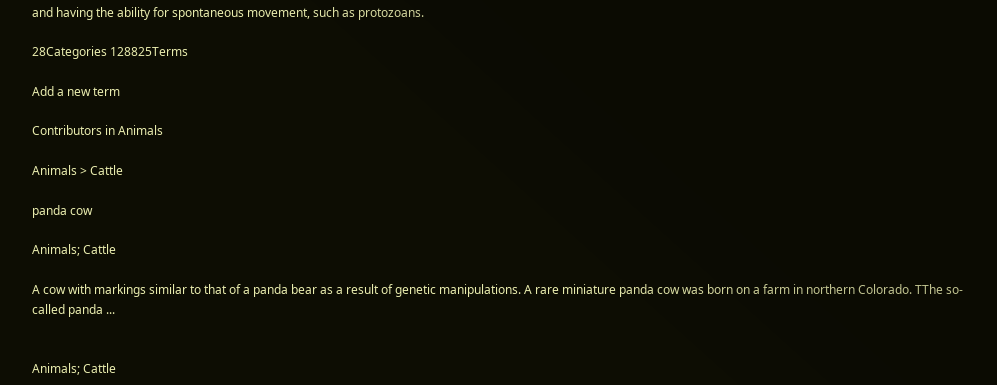and having the ability for spontaneous movement, such as protozoans.

28Categories 128825Terms

Add a new term

Contributors in Animals

Animals > Cattle

panda cow

Animals; Cattle

A cow with markings similar to that of a panda bear as a result of genetic manipulations. A rare miniature panda cow was born on a farm in northern Colorado. TThe so-called panda ...


Animals; Cattle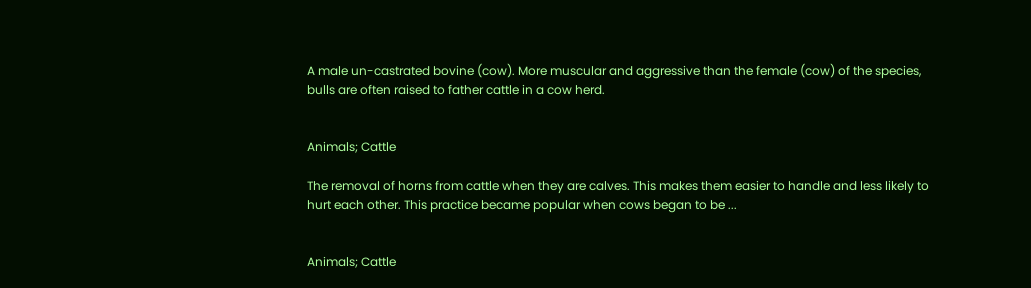A male un-castrated bovine (cow). More muscular and aggressive than the female (cow) of the species, bulls are often raised to father cattle in a cow herd.


Animals; Cattle

The removal of horns from cattle when they are calves. This makes them easier to handle and less likely to hurt each other. This practice became popular when cows began to be ...


Animals; Cattle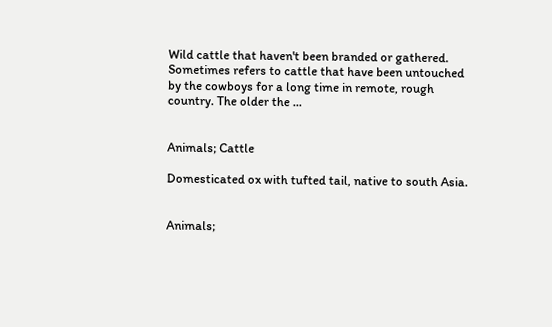Wild cattle that haven't been branded or gathered. Sometimes refers to cattle that have been untouched by the cowboys for a long time in remote, rough country. The older the ...


Animals; Cattle

Domesticated ox with tufted tail, native to south Asia.


Animals;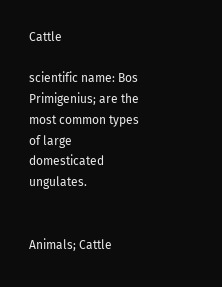Cattle

scientific name: Bos Primigenius; are the most common types of large domesticated ungulates.


Animals; Cattle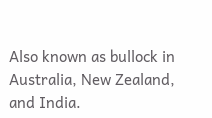Also known as bullock in Australia, New Zealand, and India.